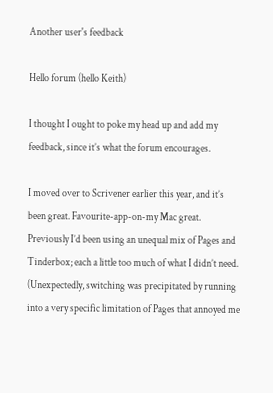Another user's feedback

Hello forum (hello Keith)

I thought I ought to poke my head up and add my feedback, since it’s what the forum encourages.

I moved over to Scrivener earlier this year, and it’s been great. Favourite-app-on-my Mac great. Previously I’d been using an unequal mix of Pages and Tinderbox; each a little too much of what I didn’t need. (Unexpectedly, switching was precipitated by running into a very specific limitation of Pages that annoyed me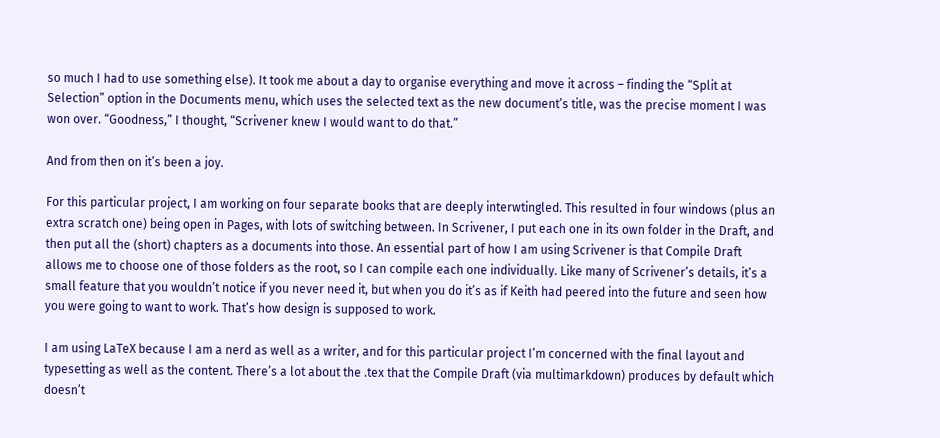so much I had to use something else). It took me about a day to organise everything and move it across – finding the “Split at Selection” option in the Documents menu, which uses the selected text as the new document’s title, was the precise moment I was won over. “Goodness,” I thought, “Scrivener knew I would want to do that.”

And from then on it’s been a joy.

For this particular project, I am working on four separate books that are deeply interwtingled. This resulted in four windows (plus an extra scratch one) being open in Pages, with lots of switching between. In Scrivener, I put each one in its own folder in the Draft, and then put all the (short) chapters as a documents into those. An essential part of how I am using Scrivener is that Compile Draft allows me to choose one of those folders as the root, so I can compile each one individually. Like many of Scrivener’s details, it’s a small feature that you wouldn’t notice if you never need it, but when you do it’s as if Keith had peered into the future and seen how you were going to want to work. That’s how design is supposed to work.

I am using LaTeX because I am a nerd as well as a writer, and for this particular project I’m concerned with the final layout and typesetting as well as the content. There’s a lot about the .tex that the Compile Draft (via multimarkdown) produces by default which doesn’t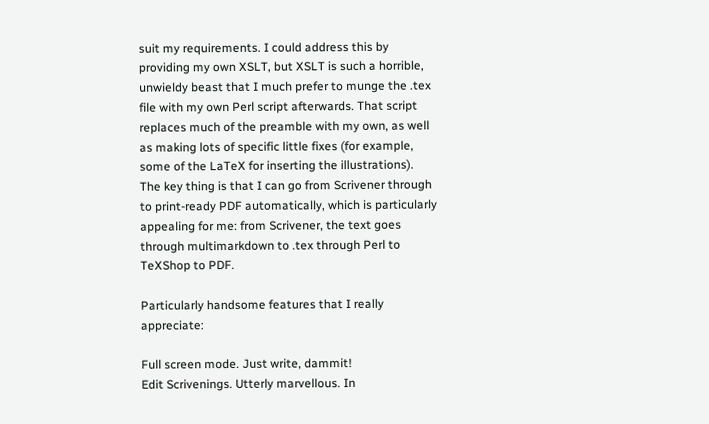suit my requirements. I could address this by providing my own XSLT, but XSLT is such a horrible, unwieldy beast that I much prefer to munge the .tex file with my own Perl script afterwards. That script replaces much of the preamble with my own, as well as making lots of specific little fixes (for example, some of the LaTeX for inserting the illustrations). The key thing is that I can go from Scrivener through to print-ready PDF automatically, which is particularly appealing for me: from Scrivener, the text goes through multimarkdown to .tex through Perl to TeXShop to PDF.

Particularly handsome features that I really appreciate:

Full screen mode. Just write, dammit!
Edit Scrivenings. Utterly marvellous. In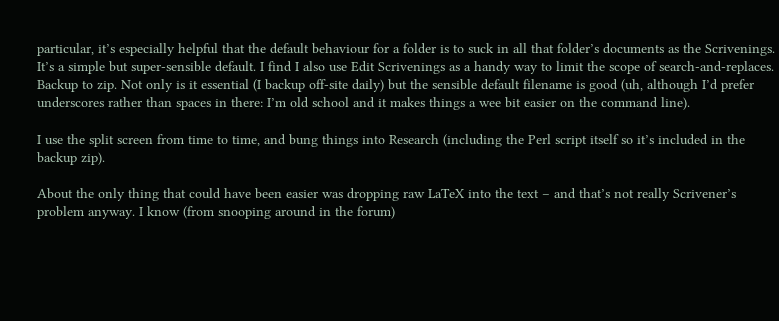particular, it’s especially helpful that the default behaviour for a folder is to suck in all that folder’s documents as the Scrivenings. It’s a simple but super-sensible default. I find I also use Edit Scrivenings as a handy way to limit the scope of search-and-replaces.
Backup to zip. Not only is it essential (I backup off-site daily) but the sensible default filename is good (uh, although I’d prefer underscores rather than spaces in there: I’m old school and it makes things a wee bit easier on the command line).

I use the split screen from time to time, and bung things into Research (including the Perl script itself so it’s included in the backup zip).

About the only thing that could have been easier was dropping raw LaTeX into the text – and that’s not really Scrivener’s problem anyway. I know (from snooping around in the forum)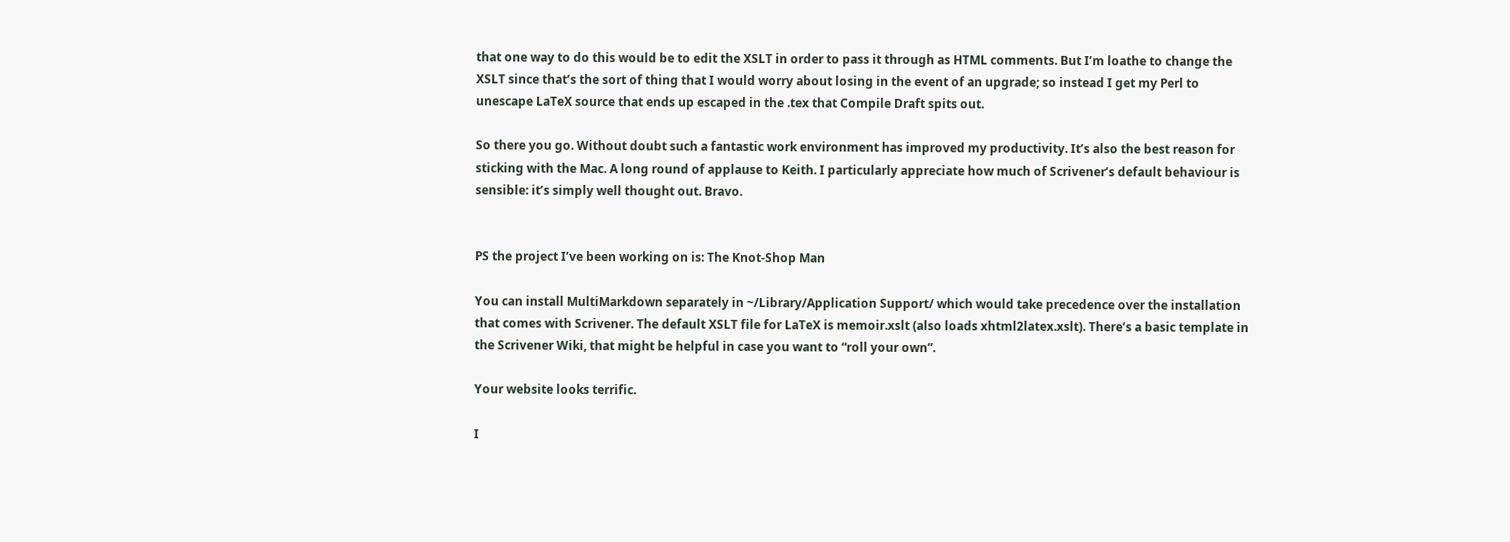that one way to do this would be to edit the XSLT in order to pass it through as HTML comments. But I’m loathe to change the XSLT since that’s the sort of thing that I would worry about losing in the event of an upgrade; so instead I get my Perl to unescape LaTeX source that ends up escaped in the .tex that Compile Draft spits out.

So there you go. Without doubt such a fantastic work environment has improved my productivity. It’s also the best reason for sticking with the Mac. A long round of applause to Keith. I particularly appreciate how much of Scrivener’s default behaviour is sensible: it’s simply well thought out. Bravo.


PS the project I’ve been working on is: The Knot-Shop Man

You can install MultiMarkdown separately in ~/Library/Application Support/ which would take precedence over the installation that comes with Scrivener. The default XSLT file for LaTeX is memoir.xslt (also loads xhtml2latex.xslt). There’s a basic template in the Scrivener Wiki, that might be helpful in case you want to “roll your own”.

Your website looks terrific.

I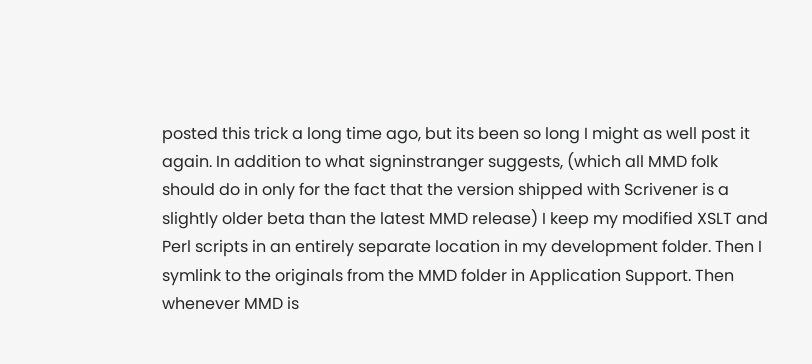posted this trick a long time ago, but its been so long I might as well post it again. In addition to what signinstranger suggests, (which all MMD folk should do in only for the fact that the version shipped with Scrivener is a slightly older beta than the latest MMD release) I keep my modified XSLT and Perl scripts in an entirely separate location in my development folder. Then I symlink to the originals from the MMD folder in Application Support. Then whenever MMD is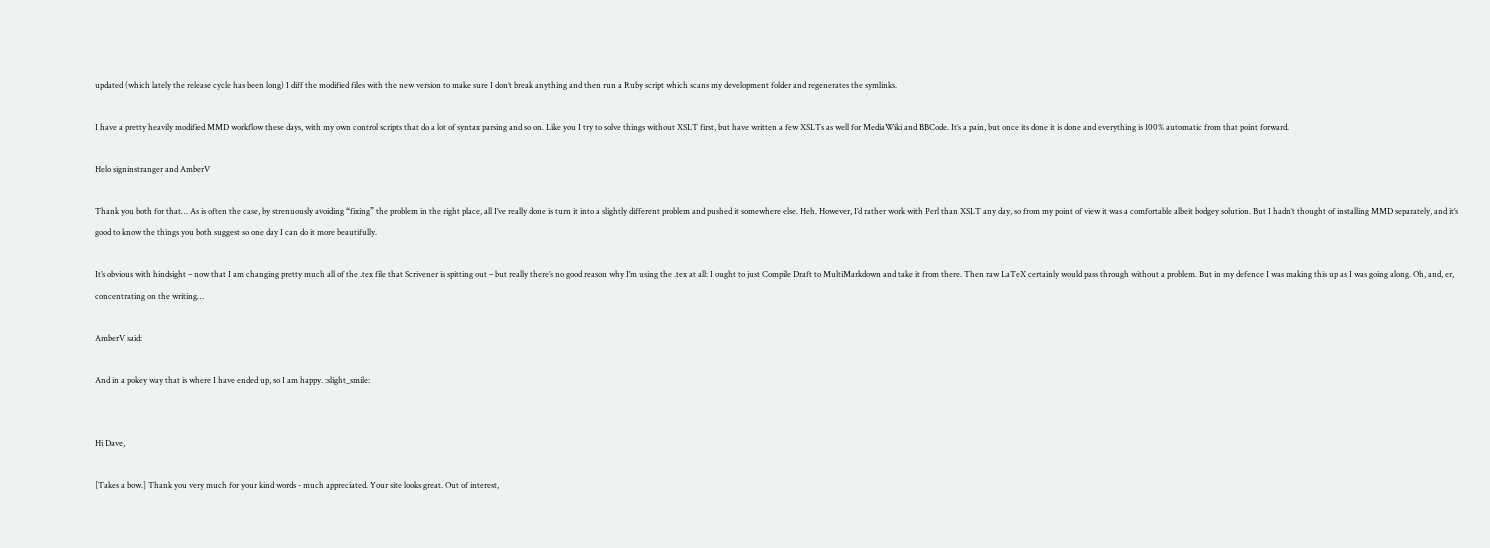updated (which lately the release cycle has been long) I diff the modified files with the new version to make sure I don’t break anything and then run a Ruby script which scans my development folder and regenerates the symlinks.

I have a pretty heavily modified MMD workflow these days, with my own control scripts that do a lot of syntax parsing and so on. Like you I try to solve things without XSLT first, but have written a few XSLTs as well for MediaWiki and BBCode. It’s a pain, but once its done it is done and everything is 100% automatic from that point forward.

Helo signinstranger and AmberV

Thank you both for that… As is often the case, by strenuously avoiding “fixing” the problem in the right place, all I’ve really done is turn it into a slightly different problem and pushed it somewhere else. Heh. However, I’d rather work with Perl than XSLT any day, so from my point of view it was a comfortable albeit bodgey solution. But I hadn’t thought of installing MMD separately, and it’s good to know the things you both suggest so one day I can do it more beautifully.

It’s obvious with hindsight – now that I am changing pretty much all of the .tex file that Scrivener is spitting out – but really there’s no good reason why I’m using the .tex at all: I ought to just Compile Draft to MultiMarkdown and take it from there. Then raw LaTeX certainly would pass through without a problem. But in my defence I was making this up as I was going along. Oh, and, er, concentrating on the writing…

AmberV said:

And in a pokey way that is where I have ended up, so I am happy. :slight_smile:


Hi Dave,

[Takes a bow.] Thank you very much for your kind words - much appreciated. Your site looks great. Out of interest,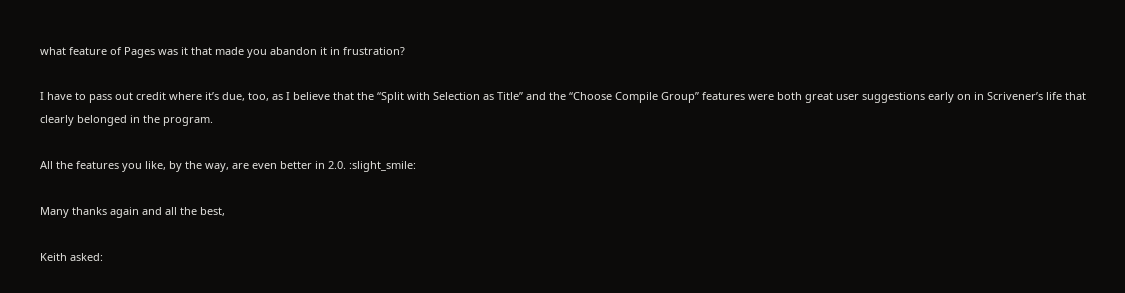what feature of Pages was it that made you abandon it in frustration?

I have to pass out credit where it’s due, too, as I believe that the “Split with Selection as Title” and the “Choose Compile Group” features were both great user suggestions early on in Scrivener’s life that clearly belonged in the program.

All the features you like, by the way, are even better in 2.0. :slight_smile:

Many thanks again and all the best,

Keith asked: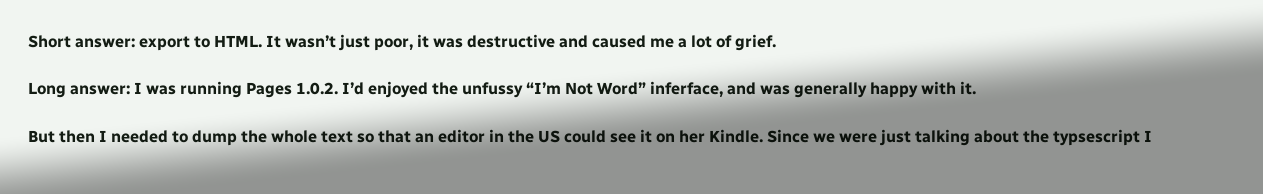Short answer: export to HTML. It wasn’t just poor, it was destructive and caused me a lot of grief.

Long answer: I was running Pages 1.0.2. I’d enjoyed the unfussy “I’m Not Word” inferface, and was generally happy with it.

But then I needed to dump the whole text so that an editor in the US could see it on her Kindle. Since we were just talking about the typsescript I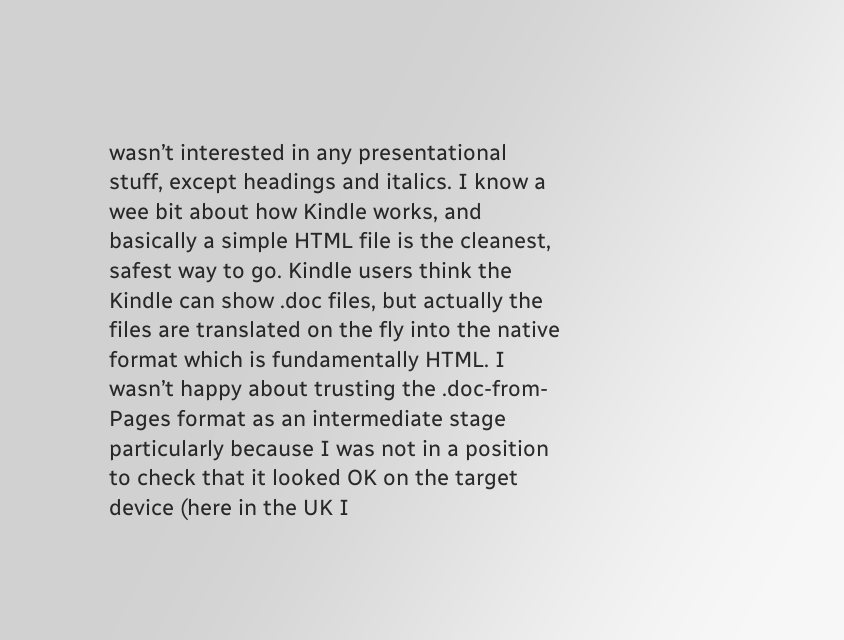wasn’t interested in any presentational stuff, except headings and italics. I know a wee bit about how Kindle works, and basically a simple HTML file is the cleanest, safest way to go. Kindle users think the Kindle can show .doc files, but actually the files are translated on the fly into the native format which is fundamentally HTML. I wasn’t happy about trusting the .doc-from-Pages format as an intermediate stage particularly because I was not in a position to check that it looked OK on the target device (here in the UK I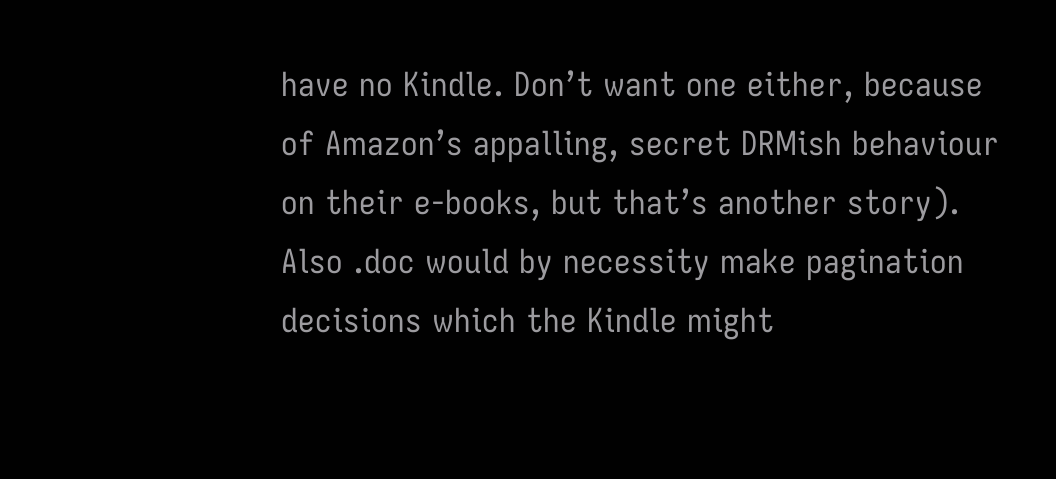have no Kindle. Don’t want one either, because of Amazon’s appalling, secret DRMish behaviour on their e-books, but that’s another story). Also .doc would by necessity make pagination decisions which the Kindle might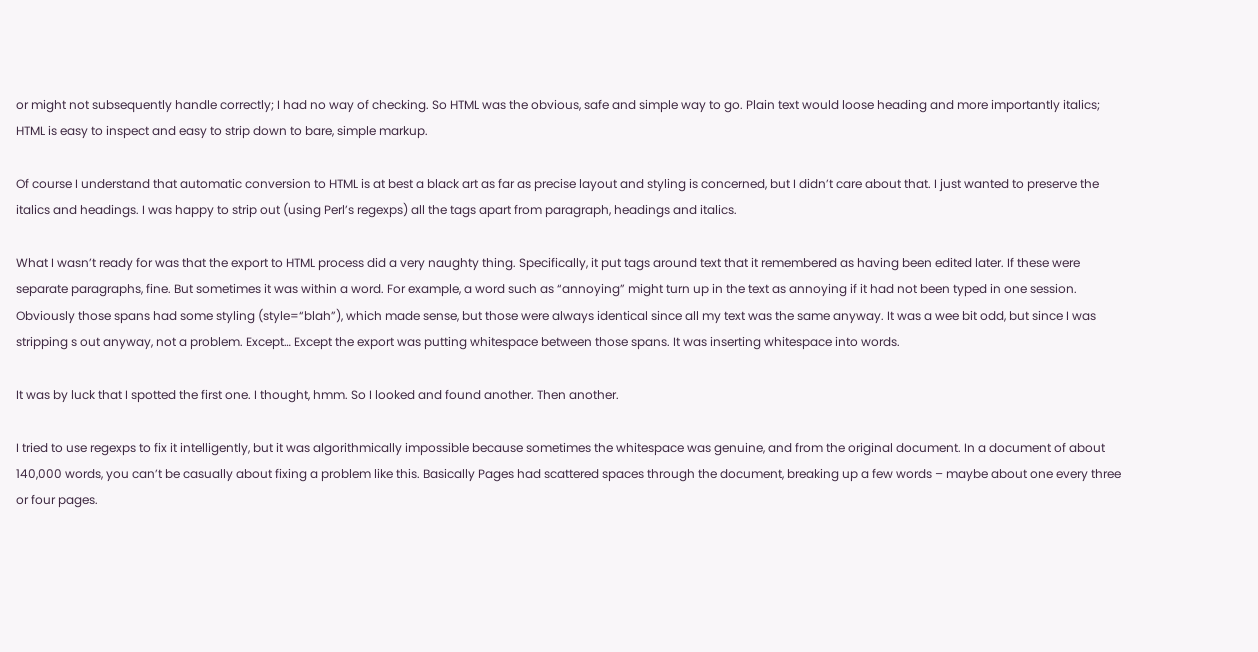or might not subsequently handle correctly; I had no way of checking. So HTML was the obvious, safe and simple way to go. Plain text would loose heading and more importantly italics; HTML is easy to inspect and easy to strip down to bare, simple markup.

Of course I understand that automatic conversion to HTML is at best a black art as far as precise layout and styling is concerned, but I didn’t care about that. I just wanted to preserve the italics and headings. I was happy to strip out (using Perl’s regexps) all the tags apart from paragraph, headings and italics.

What I wasn’t ready for was that the export to HTML process did a very naughty thing. Specifically, it put tags around text that it remembered as having been edited later. If these were separate paragraphs, fine. But sometimes it was within a word. For example, a word such as “annoying” might turn up in the text as annoying if it had not been typed in one session. Obviously those spans had some styling (style=“blah”), which made sense, but those were always identical since all my text was the same anyway. It was a wee bit odd, but since I was stripping s out anyway, not a problem. Except… Except the export was putting whitespace between those spans. It was inserting whitespace into words.

It was by luck that I spotted the first one. I thought, hmm. So I looked and found another. Then another.

I tried to use regexps to fix it intelligently, but it was algorithmically impossible because sometimes the whitespace was genuine, and from the original document. In a document of about 140,000 words, you can’t be casually about fixing a problem like this. Basically Pages had scattered spaces through the document, breaking up a few words – maybe about one every three or four pages.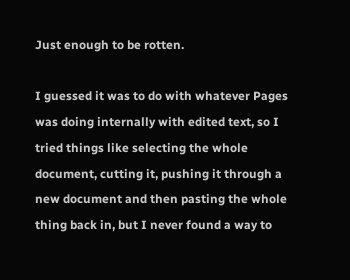Just enough to be rotten.

I guessed it was to do with whatever Pages was doing internally with edited text, so I tried things like selecting the whole document, cutting it, pushing it through a new document and then pasting the whole thing back in, but I never found a way to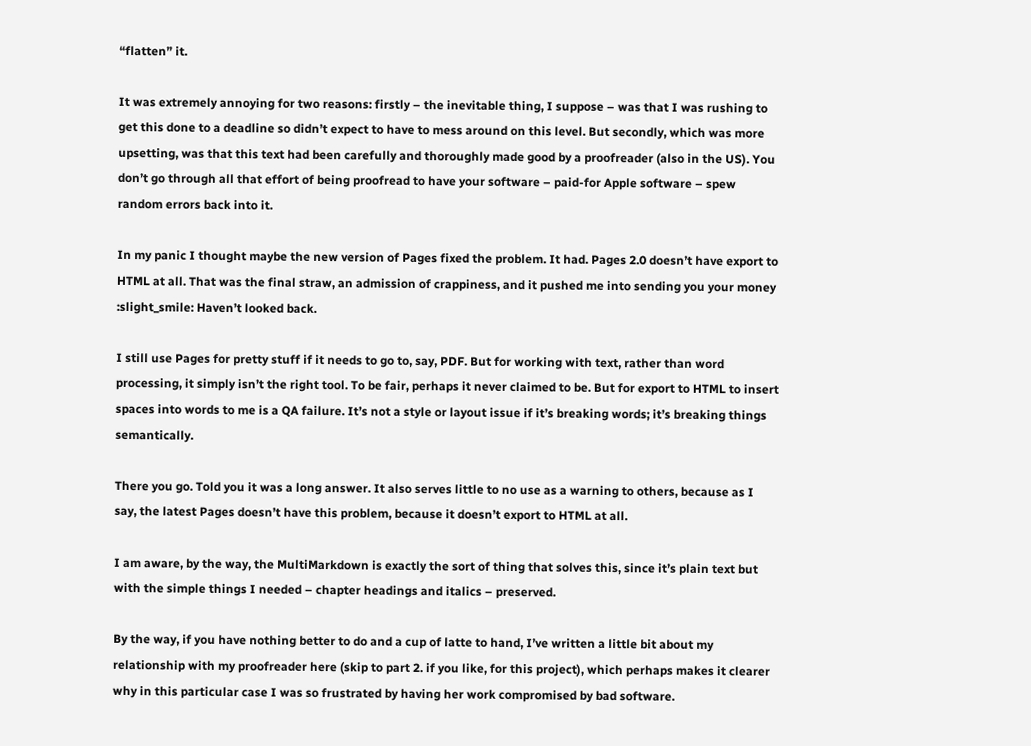“flatten” it.

It was extremely annoying for two reasons: firstly – the inevitable thing, I suppose – was that I was rushing to get this done to a deadline so didn’t expect to have to mess around on this level. But secondly, which was more upsetting, was that this text had been carefully and thoroughly made good by a proofreader (also in the US). You don’t go through all that effort of being proofread to have your software – paid-for Apple software – spew random errors back into it.

In my panic I thought maybe the new version of Pages fixed the problem. It had. Pages 2.0 doesn’t have export to HTML at all. That was the final straw, an admission of crappiness, and it pushed me into sending you your money :slight_smile: Haven’t looked back.

I still use Pages for pretty stuff if it needs to go to, say, PDF. But for working with text, rather than word processing, it simply isn’t the right tool. To be fair, perhaps it never claimed to be. But for export to HTML to insert spaces into words to me is a QA failure. It’s not a style or layout issue if it’s breaking words; it’s breaking things semantically.

There you go. Told you it was a long answer. It also serves little to no use as a warning to others, because as I say, the latest Pages doesn’t have this problem, because it doesn’t export to HTML at all.

I am aware, by the way, the MultiMarkdown is exactly the sort of thing that solves this, since it’s plain text but with the simple things I needed – chapter headings and italics – preserved.

By the way, if you have nothing better to do and a cup of latte to hand, I’ve written a little bit about my relationship with my proofreader here (skip to part 2. if you like, for this project), which perhaps makes it clearer why in this particular case I was so frustrated by having her work compromised by bad software.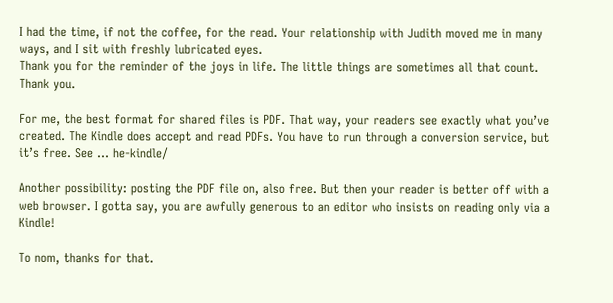I had the time, if not the coffee, for the read. Your relationship with Judith moved me in many ways, and I sit with freshly lubricated eyes.
Thank you for the reminder of the joys in life. The little things are sometimes all that count.
Thank you.

For me, the best format for shared files is PDF. That way, your readers see exactly what you’ve created. The Kindle does accept and read PDFs. You have to run through a conversion service, but it’s free. See … he-kindle/

Another possibility: posting the PDF file on, also free. But then your reader is better off with a web browser. I gotta say, you are awfully generous to an editor who insists on reading only via a Kindle!

To nom, thanks for that.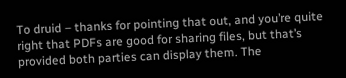To druid – thanks for pointing that out, and you’re quite right that PDFs are good for sharing files, but that’s provided both parties can display them. The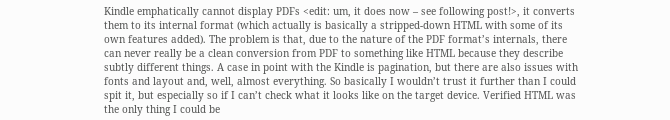Kindle emphatically cannot display PDFs <edit: um, it does now – see following post!>, it converts them to its internal format (which actually is basically a stripped-down HTML with some of its own features added). The problem is that, due to the nature of the PDF format’s internals, there can never really be a clean conversion from PDF to something like HTML because they describe subtly different things. A case in point with the Kindle is pagination, but there are also issues with fonts and layout and, well, almost everything. So basically I wouldn’t trust it further than I could spit it, but especially so if I can’t check what it looks like on the target device. Verified HTML was the only thing I could be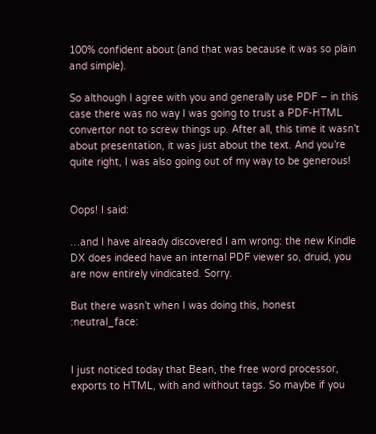100% confident about (and that was because it was so plain and simple).

So although I agree with you and generally use PDF – in this case there was no way I was going to trust a PDF-HTML convertor not to screw things up. After all, this time it wasn’t about presentation, it was just about the text. And you’re quite right, I was also going out of my way to be generous!


Oops! I said:

…and I have already discovered I am wrong: the new Kindle DX does indeed have an internal PDF viewer so, druid, you are now entirely vindicated. Sorry.

But there wasn’t when I was doing this, honest :neutral_face:


I just noticed today that Bean, the free word processor, exports to HTML, with and without tags. So maybe if you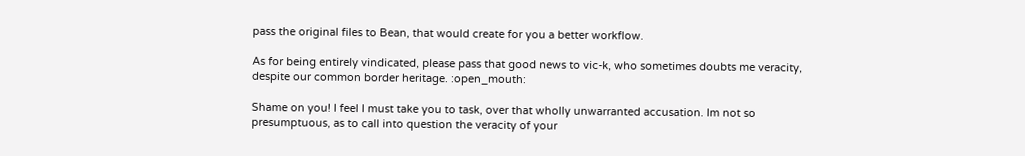pass the original files to Bean, that would create for you a better workflow.

As for being entirely vindicated, please pass that good news to vic-k, who sometimes doubts me veracity, despite our common border heritage. :open_mouth:

Shame on you! I feel I must take you to task, over that wholly unwarranted accusation. Im not so presumptuous, as to call into question the veracity of your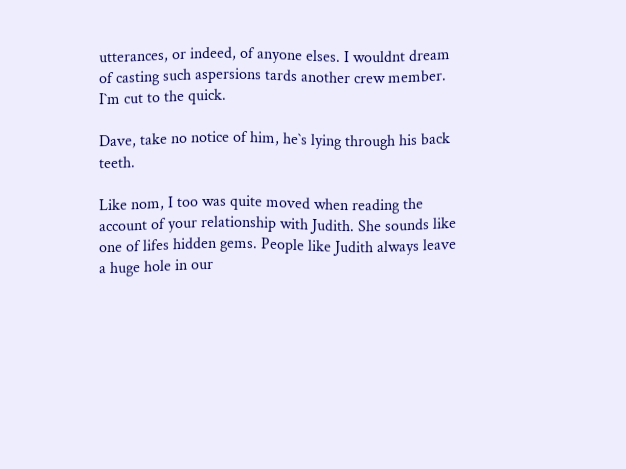utterances, or indeed, of anyone elses. I wouldnt dream of casting such aspersions tards another crew member.
I`m cut to the quick.

Dave, take no notice of him, he`s lying through his back teeth.

Like nom, I too was quite moved when reading the account of your relationship with Judith. She sounds like one of lifes hidden gems. People like Judith always leave a huge hole in our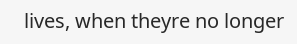lives, when theyre no longer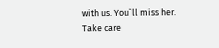with us. You`ll miss her.
Take care